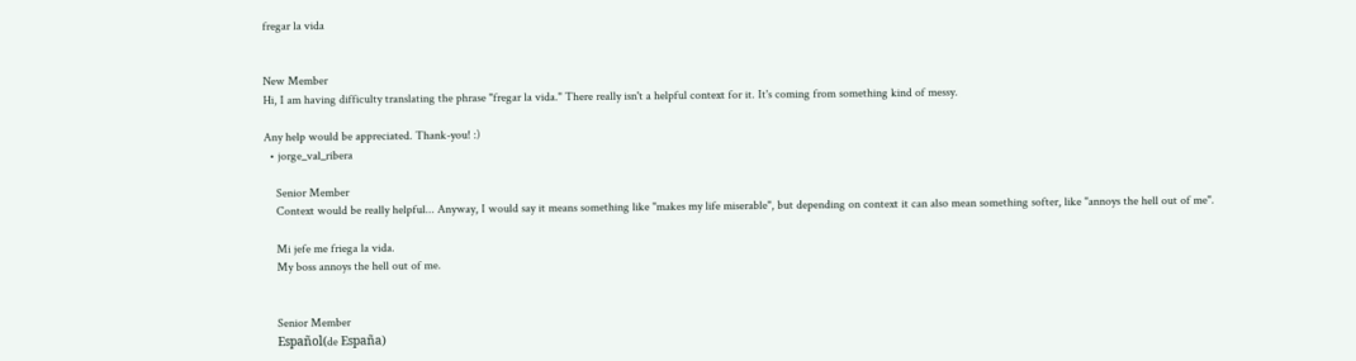fregar la vida


New Member
Hi, I am having difficulty translating the phrase "fregar la vida." There really isn't a helpful context for it. It's coming from something kind of messy.

Any help would be appreciated. Thank-you! :)
  • jorge_val_ribera

    Senior Member
    Context would be really helpful... Anyway, I would say it means something like "makes my life miserable", but depending on context it can also mean something softer, like "annoys the hell out of me".

    Mi jefe me friega la vida.
    My boss annoys the hell out of me.


    Senior Member
    Español(de España)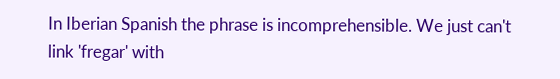In Iberian Spanish the phrase is incomprehensible. We just can't link 'fregar' with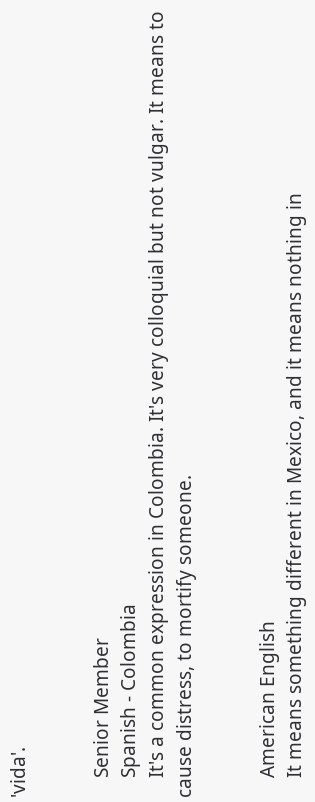'vida'.


    Senior Member
    Spanish - Colombia
    It's a common expression in Colombia. It's very colloquial but not vulgar. It means to cause distress, to mortify someone.


    American English
    It means something different in Mexico, and it means nothing in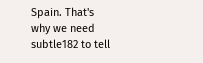Spain. That's why we need subtle182 to tell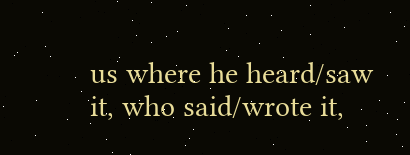us where he heard/saw it, who said/wrote it,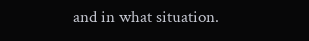and in what situation.